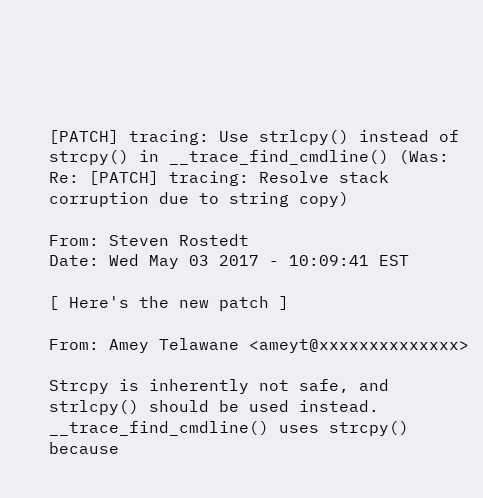[PATCH] tracing: Use strlcpy() instead of strcpy() in __trace_find_cmdline() (Was: Re: [PATCH] tracing: Resolve stack corruption due to string copy)

From: Steven Rostedt
Date: Wed May 03 2017 - 10:09:41 EST

[ Here's the new patch ]

From: Amey Telawane <ameyt@xxxxxxxxxxxxxx>

Strcpy is inherently not safe, and strlcpy() should be used instead.
__trace_find_cmdline() uses strcpy() because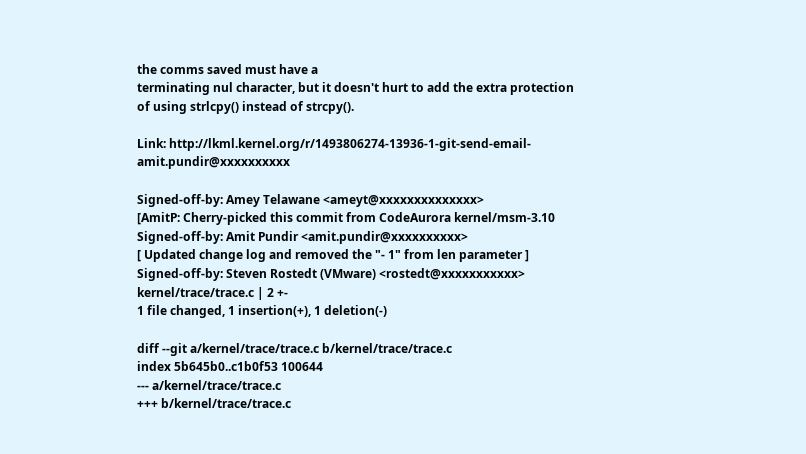the comms saved must have a
terminating nul character, but it doesn't hurt to add the extra protection
of using strlcpy() instead of strcpy().

Link: http://lkml.kernel.org/r/1493806274-13936-1-git-send-email-amit.pundir@xxxxxxxxxx

Signed-off-by: Amey Telawane <ameyt@xxxxxxxxxxxxxx>
[AmitP: Cherry-picked this commit from CodeAurora kernel/msm-3.10
Signed-off-by: Amit Pundir <amit.pundir@xxxxxxxxxx>
[ Updated change log and removed the "- 1" from len parameter ]
Signed-off-by: Steven Rostedt (VMware) <rostedt@xxxxxxxxxxx>
kernel/trace/trace.c | 2 +-
1 file changed, 1 insertion(+), 1 deletion(-)

diff --git a/kernel/trace/trace.c b/kernel/trace/trace.c
index 5b645b0..c1b0f53 100644
--- a/kernel/trace/trace.c
+++ b/kernel/trace/trace.c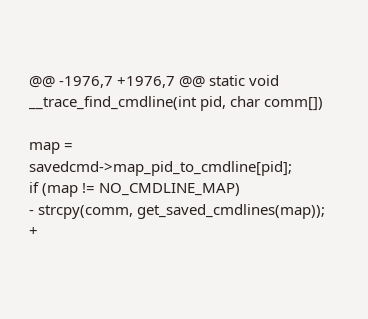@@ -1976,7 +1976,7 @@ static void __trace_find_cmdline(int pid, char comm[])

map = savedcmd->map_pid_to_cmdline[pid];
if (map != NO_CMDLINE_MAP)
- strcpy(comm, get_saved_cmdlines(map));
+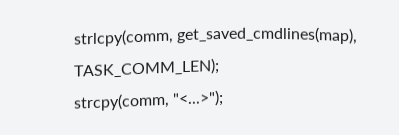strlcpy(comm, get_saved_cmdlines(map), TASK_COMM_LEN);
strcpy(comm, "<...>");